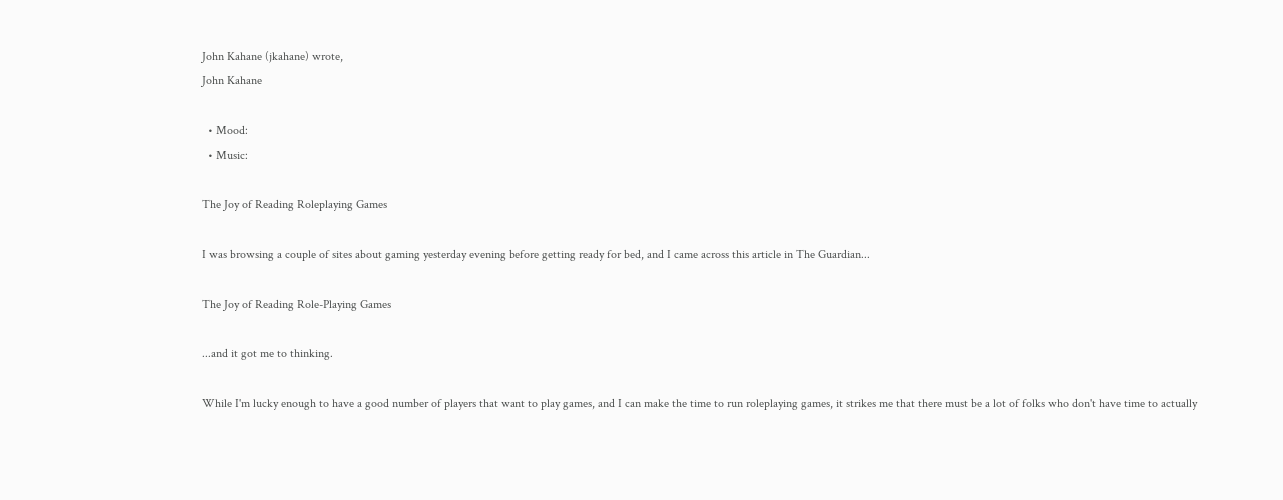John Kahane (jkahane) wrote,
John Kahane

  • Mood:
  • Music:

The Joy of Reading Roleplaying Games

I was browsing a couple of sites about gaming yesterday evening before getting ready for bed, and I came across this article in The Guardian...

The Joy of Reading Role-Playing Games

...and it got me to thinking.

While I'm lucky enough to have a good number of players that want to play games, and I can make the time to run roleplaying games, it strikes me that there must be a lot of folks who don't have time to actually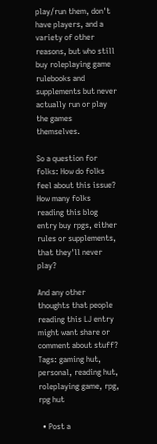play/run them, don't have players, and a variety of other reasons, but who still buy roleplaying game rulebooks and supplements but never actually run or play the games themselves.

So a question for folks: How do folks feel about this issue? How many folks reading this blog entry buy rpgs, either rules or supplements, that they'll never play?

And any other thoughts that people reading this LJ entry might want share or comment about stuff?
Tags: gaming hut, personal, reading hut, roleplaying game, rpg, rpg hut

  • Post a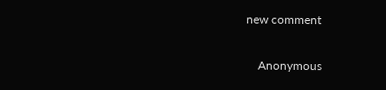new comment


    Anonymous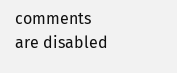comments are disabled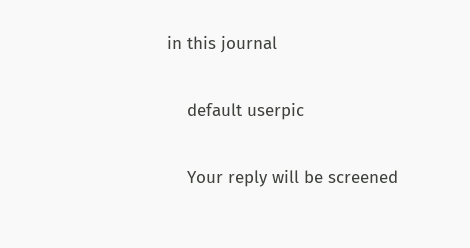in this journal

    default userpic

    Your reply will be screened